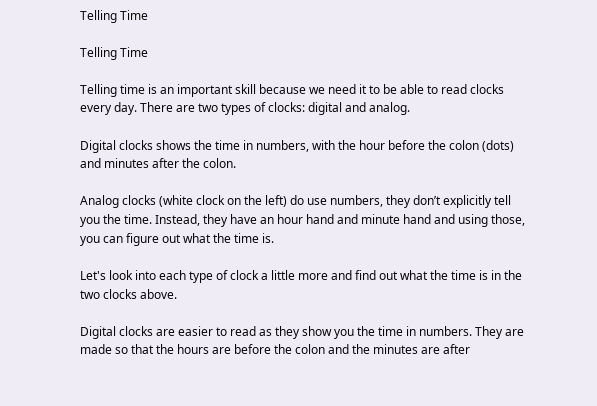Telling Time

Telling Time

Telling time is an important skill because we need it to be able to read clocks every day. There are two types of clocks: digital and analog.

Digital clocks shows the time in numbers, with the hour before the colon (dots) and minutes after the colon.

Analog clocks (white clock on the left) do use numbers, they don’t explicitly tell you the time. Instead, they have an hour hand and minute hand and using those, you can figure out what the time is.

Let's look into each type of clock a little more and find out what the time is in the two clocks above.

Digital clocks are easier to read as they show you the time in numbers. They are made so that the hours are before the colon and the minutes are after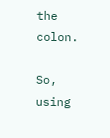the colon.

So, using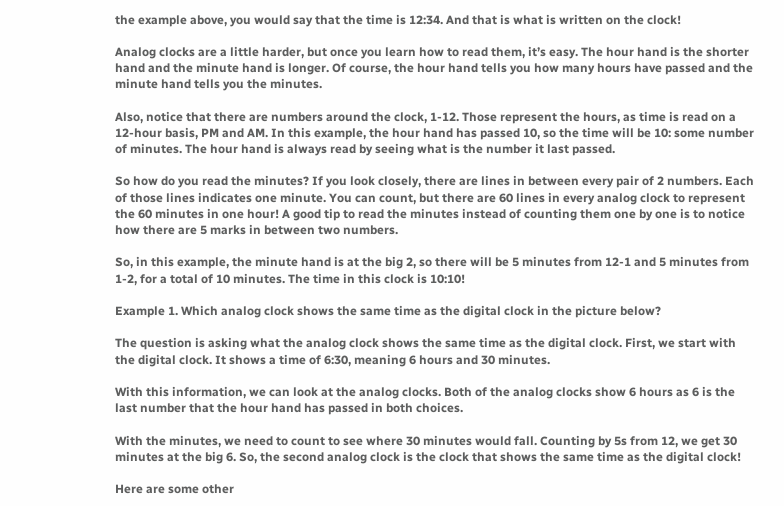the example above, you would say that the time is 12:34. And that is what is written on the clock!

Analog clocks are a little harder, but once you learn how to read them, it’s easy. The hour hand is the shorter hand and the minute hand is longer. Of course, the hour hand tells you how many hours have passed and the minute hand tells you the minutes.

Also, notice that there are numbers around the clock, 1-12. Those represent the hours, as time is read on a 12-hour basis, PM and AM. In this example, the hour hand has passed 10, so the time will be 10: some number of minutes. The hour hand is always read by seeing what is the number it last passed.

So how do you read the minutes? If you look closely, there are lines in between every pair of 2 numbers. Each of those lines indicates one minute. You can count, but there are 60 lines in every analog clock to represent the 60 minutes in one hour! A good tip to read the minutes instead of counting them one by one is to notice how there are 5 marks in between two numbers.

So, in this example, the minute hand is at the big 2, so there will be 5 minutes from 12-1 and 5 minutes from 1-2, for a total of 10 minutes. The time in this clock is 10:10!

Example 1. Which analog clock shows the same time as the digital clock in the picture below?

The question is asking what the analog clock shows the same time as the digital clock. First, we start with the digital clock. It shows a time of 6:30, meaning 6 hours and 30 minutes.

With this information, we can look at the analog clocks. Both of the analog clocks show 6 hours as 6 is the last number that the hour hand has passed in both choices.

With the minutes, we need to count to see where 30 minutes would fall. Counting by 5s from 12, we get 30 minutes at the big 6. So, the second analog clock is the clock that shows the same time as the digital clock!

Here are some other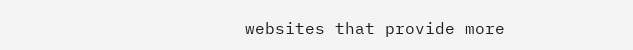websites that provide more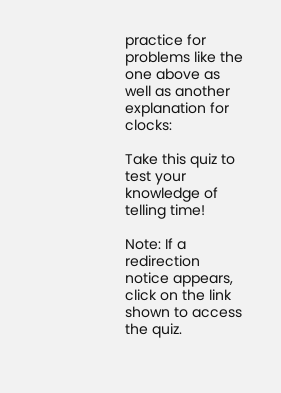practice for problems like the one above as well as another explanation for clocks:

Take this quiz to test your knowledge of telling time!

Note: If a redirection notice appears, click on the link shown to access the quiz.